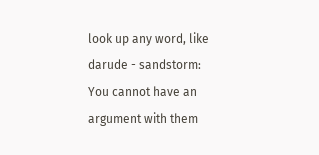look up any word, like darude - sandstorm:
You cannot have an argument with them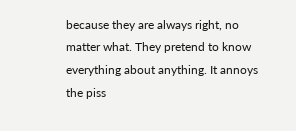because they are always right, no matter what. They pretend to know everything about anything. It annoys the piss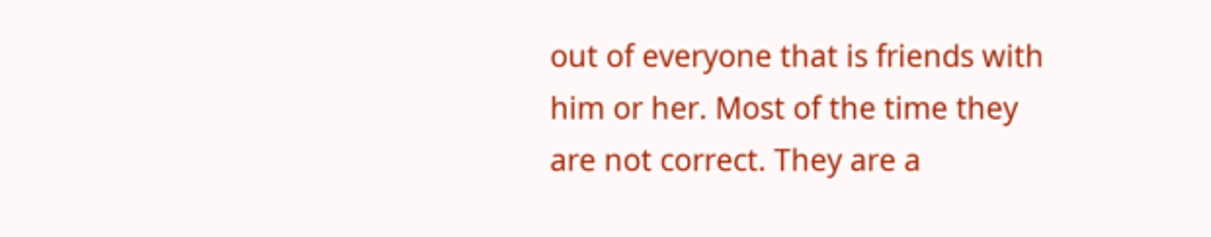out of everyone that is friends with him or her. Most of the time they are not correct. They are a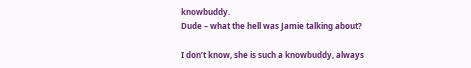knowbuddy.
Dude – what the hell was Jamie talking about?

I don’t know, she is such a knowbuddy, always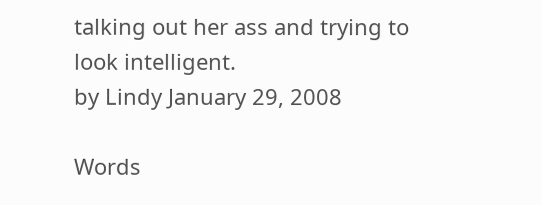talking out her ass and trying to look intelligent.
by Lindy January 29, 2008

Words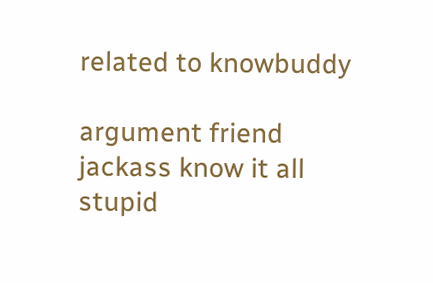related to knowbuddy

argument friend jackass know it all stupid